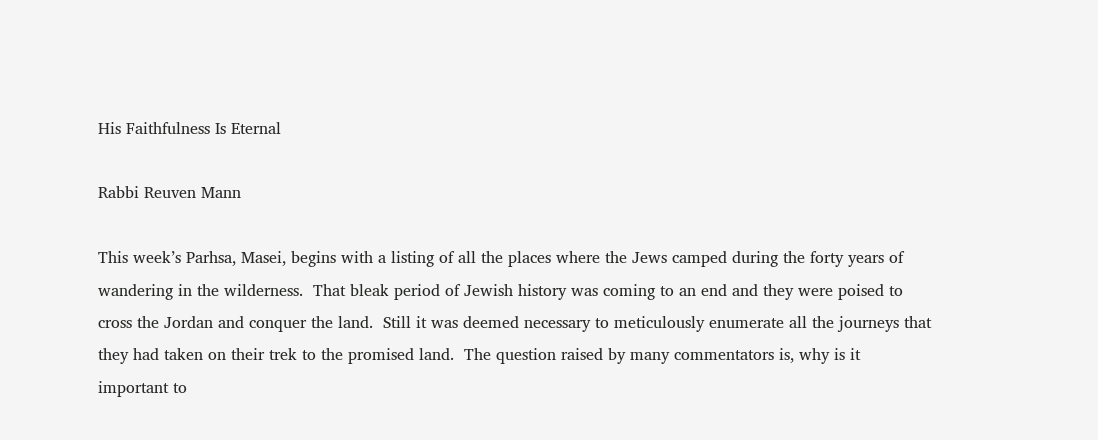His Faithfulness Is Eternal

Rabbi Reuven Mann

This week’s Parhsa, Masei, begins with a listing of all the places where the Jews camped during the forty years of wandering in the wilderness.  That bleak period of Jewish history was coming to an end and they were poised to cross the Jordan and conquer the land.  Still it was deemed necessary to meticulously enumerate all the journeys that they had taken on their trek to the promised land.  The question raised by many commentators is, why is it important to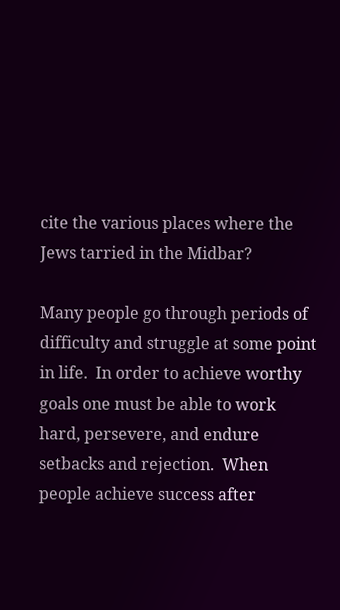cite the various places where the Jews tarried in the Midbar?

Many people go through periods of difficulty and struggle at some point in life.  In order to achieve worthy goals one must be able to work hard, persevere, and endure setbacks and rejection.  When people achieve success after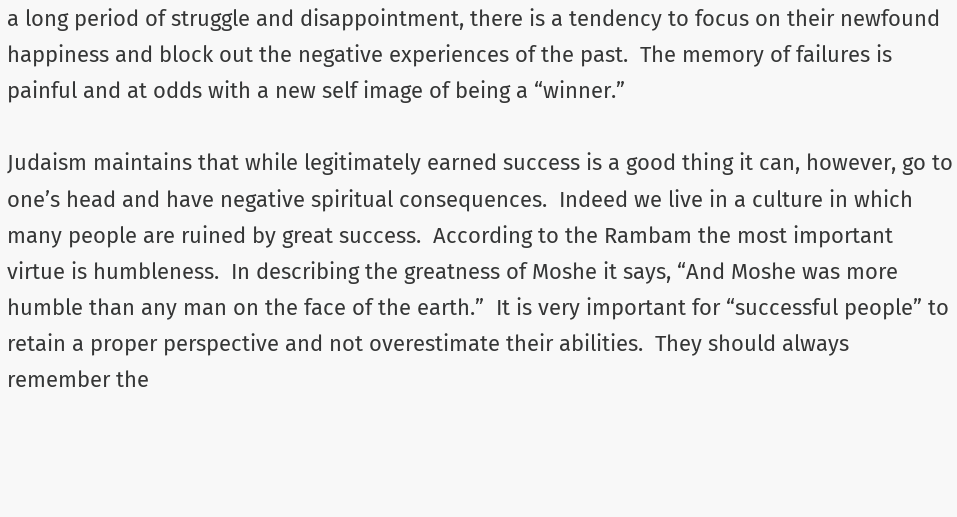a long period of struggle and disappointment, there is a tendency to focus on their newfound happiness and block out the negative experiences of the past.  The memory of failures is painful and at odds with a new self image of being a “winner.”

Judaism maintains that while legitimately earned success is a good thing it can, however, go to one’s head and have negative spiritual consequences.  Indeed we live in a culture in which many people are ruined by great success.  According to the Rambam the most important virtue is humbleness.  In describing the greatness of Moshe it says, “And Moshe was more humble than any man on the face of the earth.”  It is very important for “successful people” to retain a proper perspective and not overestimate their abilities.  They should always remember the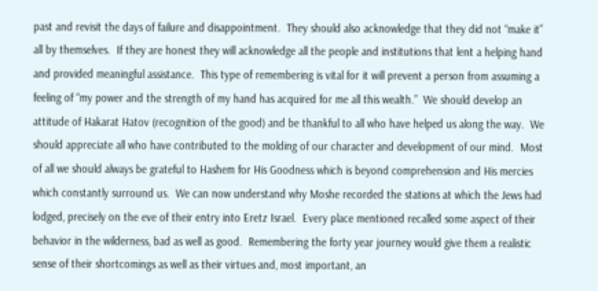past and revisit the days of failure and disappointment.  They should also acknowledge that they did not “make it” all by themselves.  If they are honest they will acknowledge all the people and institutions that lent a helping hand and provided meaningful assistance.  This type of remembering is vital for it will prevent a person from assuming a feeling of “my power and the strength of my hand has acquired for me all this wealth.”  We should develop an attitude of Hakarat Hatov (recognition of the good) and be thankful to all who have helped us along the way.  We should appreciate all who have contributed to the molding of our character and development of our mind.  Most of all we should always be grateful to Hashem for His Goodness which is beyond comprehension and His mercies which constantly surround us.  We can now understand why Moshe recorded the stations at which the Jews had lodged, precisely on the eve of their entry into Eretz Israel.  Every place mentioned recalled some aspect of their behavior in the wilderness, bad as well as good.  Remembering the forty year journey would give them a realistic sense of their shortcomings as well as their virtues and, most important, an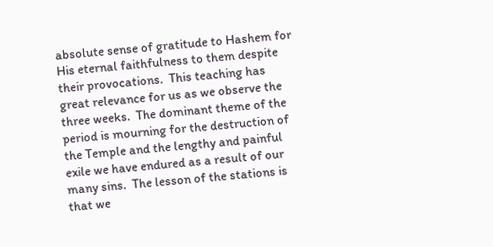absolute sense of gratitude to Hashem for His eternal faithfulness to them despite their provocations.  This teaching has great relevance for us as we observe the three weeks.  The dominant theme of the period is mourning for the destruction of the Temple and the lengthy and painful exile we have endured as a result of our many sins.  The lesson of the stations is that we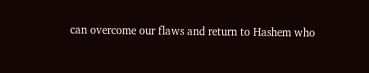can overcome our flaws and return to Hashem who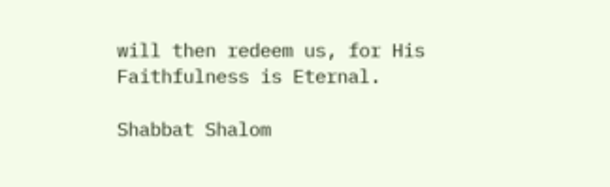will then redeem us, for His Faithfulness is Eternal.

Shabbat Shalom